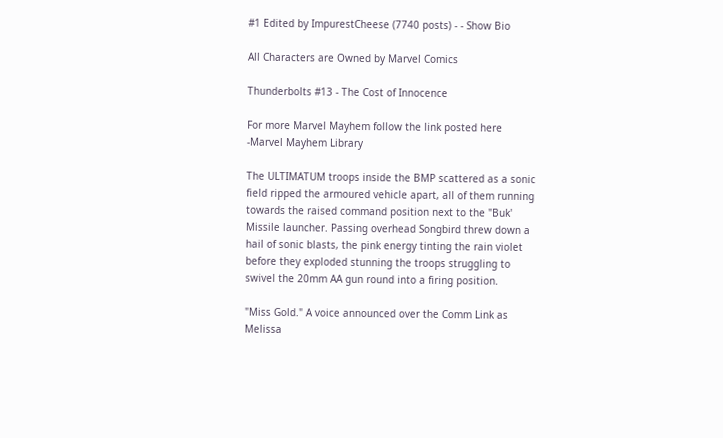#1 Edited by ImpurestCheese (7740 posts) - - Show Bio

All Characters are Owned by Marvel Comics

Thunderbolts #13 - The Cost of Innocence

For more Marvel Mayhem follow the link posted here -Marvel Mayhem Library

The ULTIMATUM troops inside the BMP scattered as a sonic field ripped the armoured vehicle apart, all of them running towards the raised command position next to the "Buk' Missile launcher. Passing overhead Songbird threw down a hail of sonic blasts, the pink energy tinting the rain violet before they exploded stunning the troops struggling to swivel the 20mm AA gun round into a firing position.

"Miss Gold." A voice announced over the Comm Link as Melissa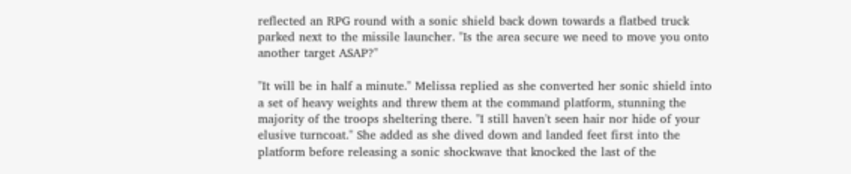reflected an RPG round with a sonic shield back down towards a flatbed truck parked next to the missile launcher. "Is the area secure we need to move you onto another target ASAP?"

"It will be in half a minute." Melissa replied as she converted her sonic shield into a set of heavy weights and threw them at the command platform, stunning the majority of the troops sheltering there. "I still haven't seen hair nor hide of your elusive turncoat." She added as she dived down and landed feet first into the platform before releasing a sonic shockwave that knocked the last of the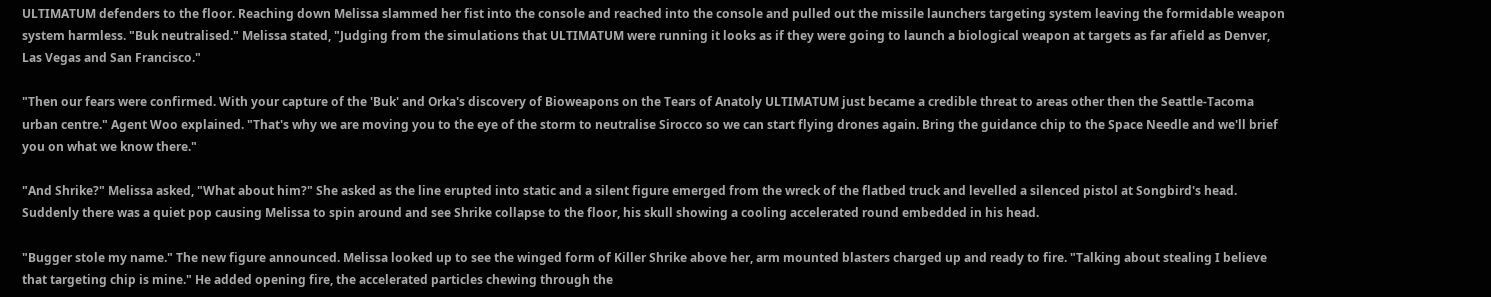ULTIMATUM defenders to the floor. Reaching down Melissa slammed her fist into the console and reached into the console and pulled out the missile launchers targeting system leaving the formidable weapon system harmless. "Buk neutralised." Melissa stated, "Judging from the simulations that ULTIMATUM were running it looks as if they were going to launch a biological weapon at targets as far afield as Denver, Las Vegas and San Francisco."

"Then our fears were confirmed. With your capture of the 'Buk' and Orka's discovery of Bioweapons on the Tears of Anatoly ULTIMATUM just became a credible threat to areas other then the Seattle-Tacoma urban centre." Agent Woo explained. "That's why we are moving you to the eye of the storm to neutralise Sirocco so we can start flying drones again. Bring the guidance chip to the Space Needle and we'll brief you on what we know there."

"And Shrike?" Melissa asked, "What about him?" She asked as the line erupted into static and a silent figure emerged from the wreck of the flatbed truck and levelled a silenced pistol at Songbird's head. Suddenly there was a quiet pop causing Melissa to spin around and see Shrike collapse to the floor, his skull showing a cooling accelerated round embedded in his head.

"Bugger stole my name." The new figure announced. Melissa looked up to see the winged form of Killer Shrike above her, arm mounted blasters charged up and ready to fire. "Talking about stealing I believe that targeting chip is mine." He added opening fire, the accelerated particles chewing through the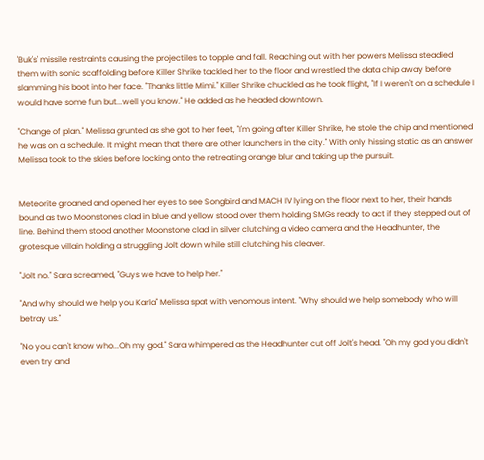'Buk's' missile restraints causing the projectiles to topple and fall. Reaching out with her powers Melissa steadied them with sonic scaffolding before Killer Shrike tackled her to the floor and wrestled the data chip away before slamming his boot into her face. ''Thanks little Mimi." Killer Shrike chuckled as he took flight, "If I weren't on a schedule I would have some fun but...well you know." He added as he headed downtown.

"Change of plan." Melissa grunted as she got to her feet, "I'm going after Killer Shrike, he stole the chip and mentioned he was on a schedule. It might mean that there are other launchers in the city." With only hissing static as an answer Melissa took to the skies before locking onto the retreating orange blur and taking up the pursuit.


Meteorite groaned and opened her eyes to see Songbird and MACH IV lying on the floor next to her, their hands bound as two Moonstones clad in blue and yellow stood over them holding SMGs ready to act if they stepped out of line. Behind them stood another Moonstone clad in silver clutching a video camera and the Headhunter, the grotesque villain holding a struggling Jolt down while still clutching his cleaver.

"Jolt no." Sara screamed, "Guys we have to help her."

"And why should we help you Karla" Melissa spat with venomous intent. "Why should we help somebody who will betray us."

"No you can't know who...Oh my god." Sara whimpered as the Headhunter cut off Jolt's head. "Oh my god you didn't even try and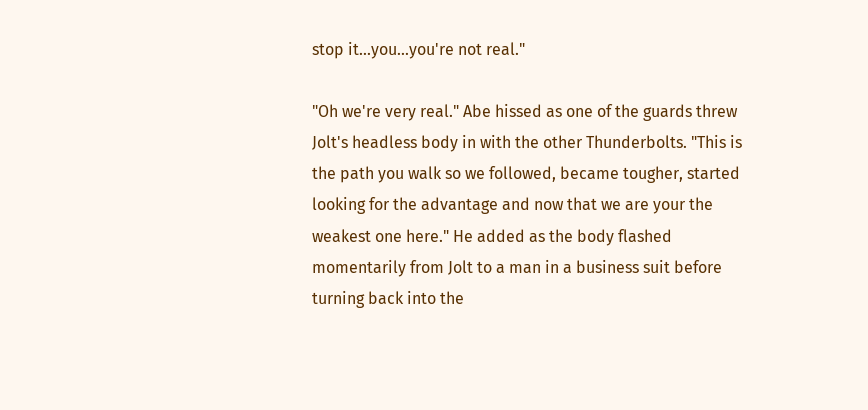stop it...you...you're not real."

"Oh we're very real." Abe hissed as one of the guards threw Jolt's headless body in with the other Thunderbolts. "This is the path you walk so we followed, became tougher, started looking for the advantage and now that we are your the weakest one here." He added as the body flashed momentarily from Jolt to a man in a business suit before turning back into the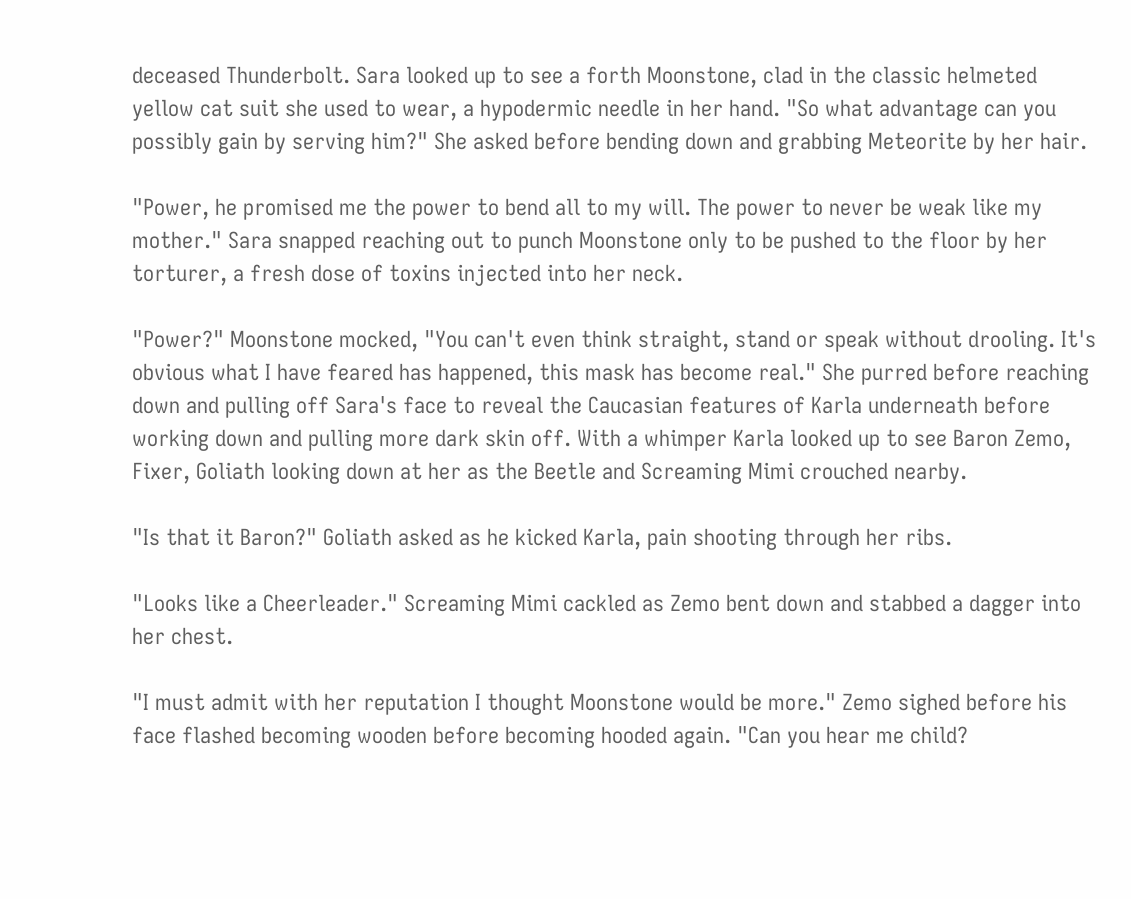deceased Thunderbolt. Sara looked up to see a forth Moonstone, clad in the classic helmeted yellow cat suit she used to wear, a hypodermic needle in her hand. "So what advantage can you possibly gain by serving him?" She asked before bending down and grabbing Meteorite by her hair.

"Power, he promised me the power to bend all to my will. The power to never be weak like my mother." Sara snapped reaching out to punch Moonstone only to be pushed to the floor by her torturer, a fresh dose of toxins injected into her neck.

"Power?" Moonstone mocked, "You can't even think straight, stand or speak without drooling. It's obvious what I have feared has happened, this mask has become real." She purred before reaching down and pulling off Sara's face to reveal the Caucasian features of Karla underneath before working down and pulling more dark skin off. With a whimper Karla looked up to see Baron Zemo, Fixer, Goliath looking down at her as the Beetle and Screaming Mimi crouched nearby.

"Is that it Baron?" Goliath asked as he kicked Karla, pain shooting through her ribs.

"Looks like a Cheerleader." Screaming Mimi cackled as Zemo bent down and stabbed a dagger into her chest.

"I must admit with her reputation I thought Moonstone would be more." Zemo sighed before his face flashed becoming wooden before becoming hooded again. "Can you hear me child?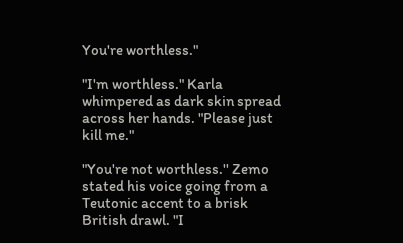You're worthless."

"I'm worthless." Karla whimpered as dark skin spread across her hands. "Please just kill me."

"You're not worthless.'' Zemo stated his voice going from a Teutonic accent to a brisk British drawl. "I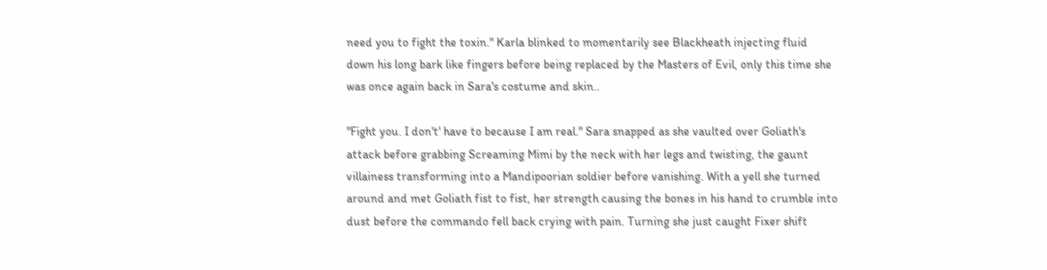need you to fight the toxin." Karla blinked to momentarily see Blackheath injecting fluid down his long bark like fingers before being replaced by the Masters of Evil, only this time she was once again back in Sara's costume and skin..

"Fight you. I don't' have to because I am real." Sara snapped as she vaulted over Goliath's attack before grabbing Screaming Mimi by the neck with her legs and twisting, the gaunt villainess transforming into a Mandipoorian soldier before vanishing. With a yell she turned around and met Goliath fist to fist, her strength causing the bones in his hand to crumble into dust before the commando fell back crying with pain. Turning she just caught Fixer shift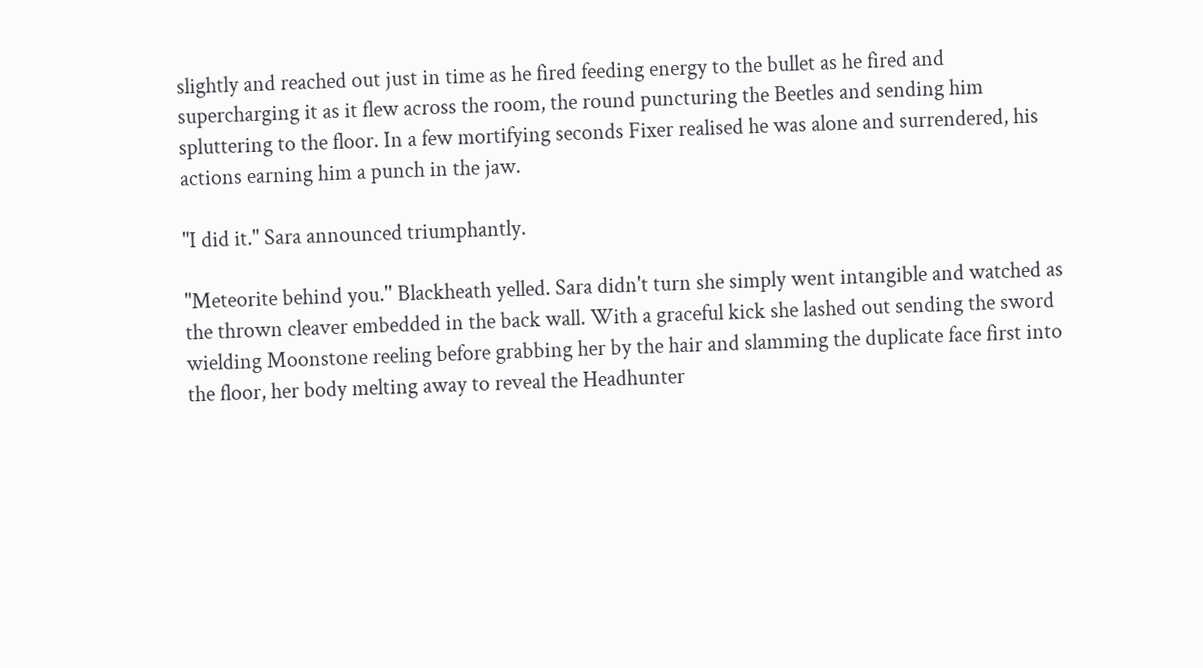slightly and reached out just in time as he fired feeding energy to the bullet as he fired and supercharging it as it flew across the room, the round puncturing the Beetles and sending him spluttering to the floor. In a few mortifying seconds Fixer realised he was alone and surrendered, his actions earning him a punch in the jaw.

"I did it." Sara announced triumphantly.

"Meteorite behind you.'' Blackheath yelled. Sara didn't turn she simply went intangible and watched as the thrown cleaver embedded in the back wall. With a graceful kick she lashed out sending the sword wielding Moonstone reeling before grabbing her by the hair and slamming the duplicate face first into the floor, her body melting away to reveal the Headhunter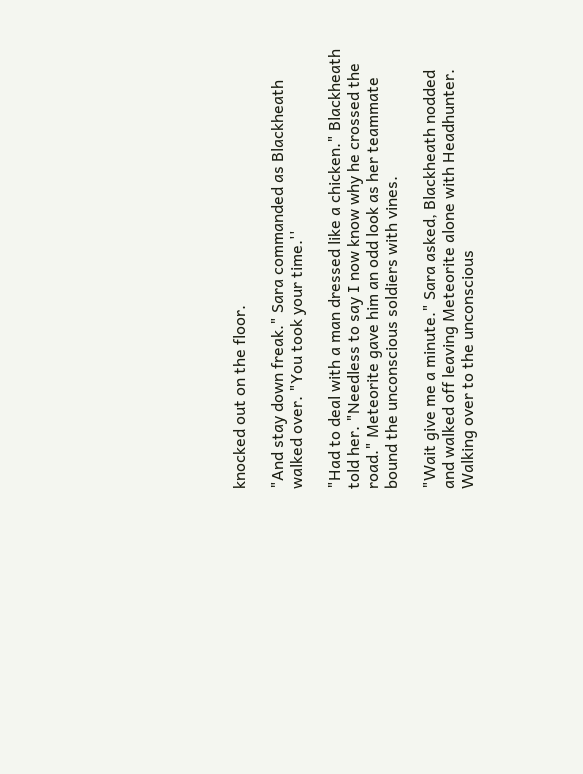knocked out on the floor.

"And stay down freak." Sara commanded as Blackheath walked over. "You took your time.''

"Had to deal with a man dressed like a chicken." Blackheath told her. "Needless to say I now know why he crossed the road." Meteorite gave him an odd look as her teammate bound the unconscious soldiers with vines.

"Wait give me a minute." Sara asked, Blackheath nodded and walked off leaving Meteorite alone with Headhunter. Walking over to the unconscious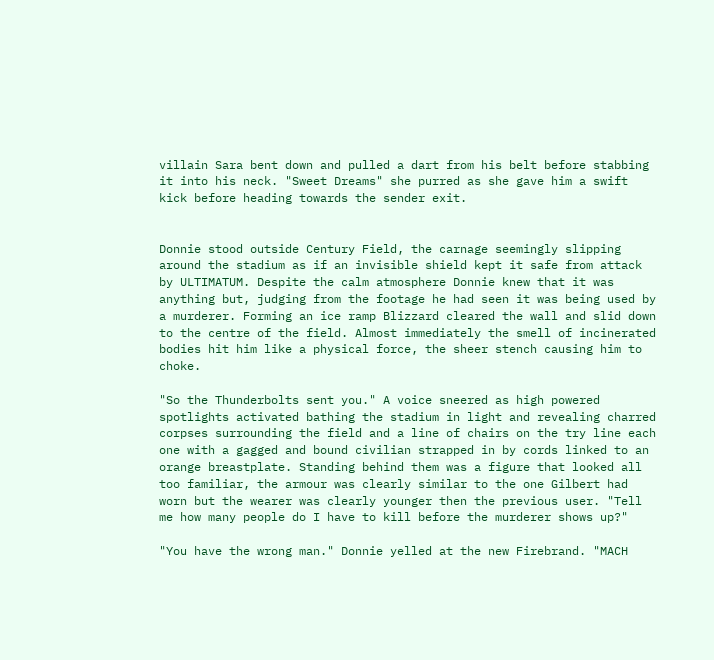villain Sara bent down and pulled a dart from his belt before stabbing it into his neck. "Sweet Dreams" she purred as she gave him a swift kick before heading towards the sender exit.


Donnie stood outside Century Field, the carnage seemingly slipping around the stadium as if an invisible shield kept it safe from attack by ULTIMATUM. Despite the calm atmosphere Donnie knew that it was anything but, judging from the footage he had seen it was being used by a murderer. Forming an ice ramp Blizzard cleared the wall and slid down to the centre of the field. Almost immediately the smell of incinerated bodies hit him like a physical force, the sheer stench causing him to choke.

"So the Thunderbolts sent you." A voice sneered as high powered spotlights activated bathing the stadium in light and revealing charred corpses surrounding the field and a line of chairs on the try line each one with a gagged and bound civilian strapped in by cords linked to an orange breastplate. Standing behind them was a figure that looked all too familiar, the armour was clearly similar to the one Gilbert had worn but the wearer was clearly younger then the previous user. "Tell me how many people do I have to kill before the murderer shows up?"

"You have the wrong man." Donnie yelled at the new Firebrand. "MACH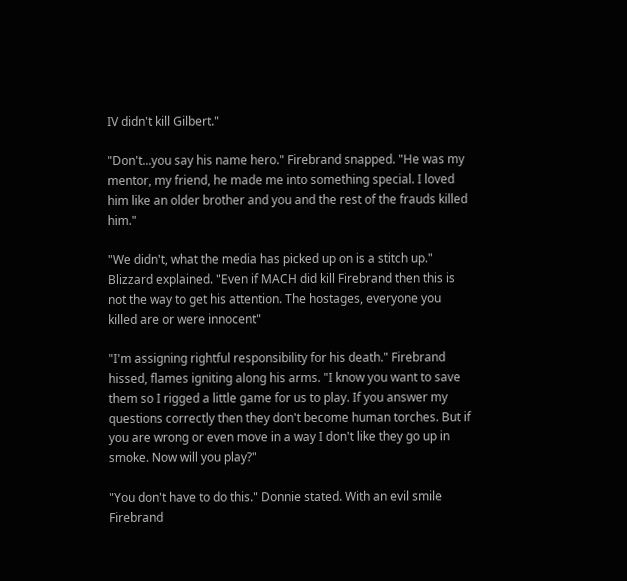IV didn't kill Gilbert."

"Don't...you say his name hero." Firebrand snapped. "He was my mentor, my friend, he made me into something special. I loved him like an older brother and you and the rest of the frauds killed him."

"We didn't, what the media has picked up on is a stitch up." Blizzard explained. "Even if MACH did kill Firebrand then this is not the way to get his attention. The hostages, everyone you killed are or were innocent"

"I'm assigning rightful responsibility for his death." Firebrand hissed, flames igniting along his arms. "I know you want to save them so I rigged a little game for us to play. If you answer my questions correctly then they don't become human torches. But if you are wrong or even move in a way I don't like they go up in smoke. Now will you play?"

"You don't have to do this." Donnie stated. With an evil smile Firebrand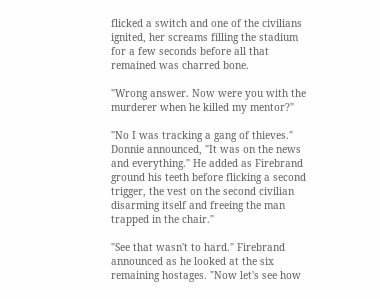flicked a switch and one of the civilians ignited, her screams filling the stadium for a few seconds before all that remained was charred bone.

"Wrong answer. Now were you with the murderer when he killed my mentor?"

"No I was tracking a gang of thieves." Donnie announced, "It was on the news and everything." He added as Firebrand ground his teeth before flicking a second trigger, the vest on the second civilian disarming itself and freeing the man trapped in the chair."

"See that wasn't to hard." Firebrand announced as he looked at the six remaining hostages. "Now let's see how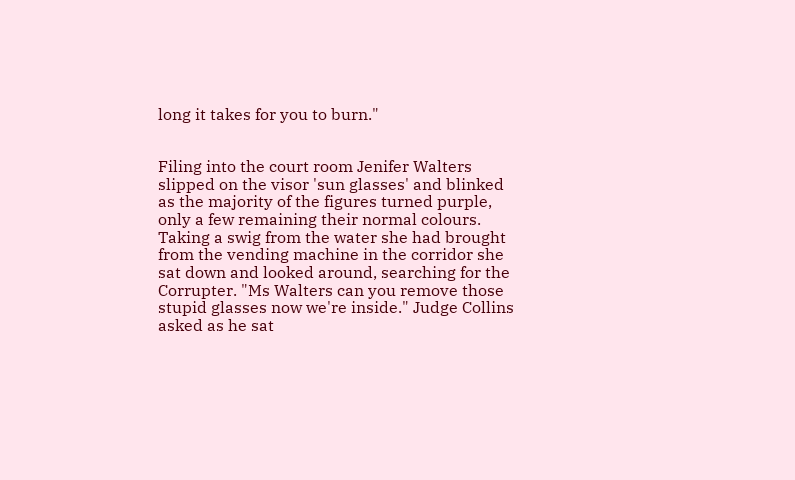long it takes for you to burn."


Filing into the court room Jenifer Walters slipped on the visor 'sun glasses' and blinked as the majority of the figures turned purple, only a few remaining their normal colours. Taking a swig from the water she had brought from the vending machine in the corridor she sat down and looked around, searching for the Corrupter. "Ms Walters can you remove those stupid glasses now we're inside." Judge Collins asked as he sat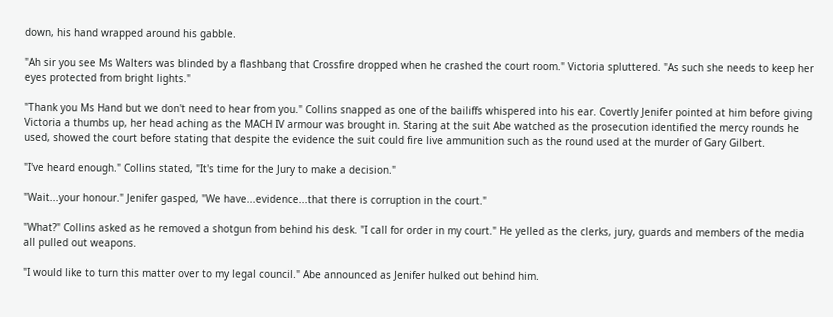down, his hand wrapped around his gabble.

"Ah sir you see Ms Walters was blinded by a flashbang that Crossfire dropped when he crashed the court room." Victoria spluttered. "As such she needs to keep her eyes protected from bright lights."

"Thank you Ms Hand but we don't need to hear from you." Collins snapped as one of the bailiffs whispered into his ear. Covertly Jenifer pointed at him before giving Victoria a thumbs up, her head aching as the MACH IV armour was brought in. Staring at the suit Abe watched as the prosecution identified the mercy rounds he used, showed the court before stating that despite the evidence the suit could fire live ammunition such as the round used at the murder of Gary Gilbert.

"I've heard enough." Collins stated, "It's time for the Jury to make a decision."

"Wait...your honour." Jenifer gasped, "We have...evidence...that there is corruption in the court."

"What?" Collins asked as he removed a shotgun from behind his desk. "I call for order in my court." He yelled as the clerks, jury, guards and members of the media all pulled out weapons.

"I would like to turn this matter over to my legal council." Abe announced as Jenifer hulked out behind him.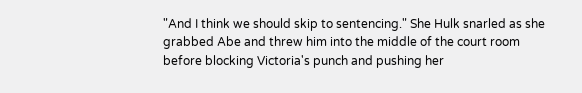"And I think we should skip to sentencing." She Hulk snarled as she grabbed Abe and threw him into the middle of the court room before blocking Victoria's punch and pushing her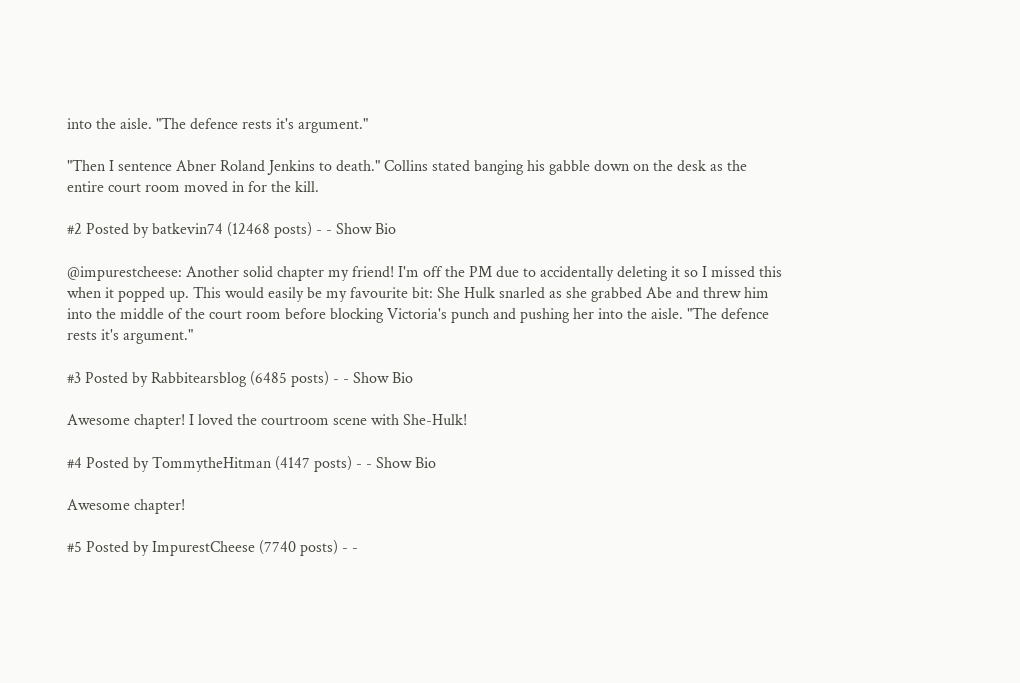into the aisle. "The defence rests it's argument."

"Then I sentence Abner Roland Jenkins to death." Collins stated banging his gabble down on the desk as the entire court room moved in for the kill.

#2 Posted by batkevin74 (12468 posts) - - Show Bio

@impurestcheese: Another solid chapter my friend! I'm off the PM due to accidentally deleting it so I missed this when it popped up. This would easily be my favourite bit: She Hulk snarled as she grabbed Abe and threw him into the middle of the court room before blocking Victoria's punch and pushing her into the aisle. "The defence rests it's argument."

#3 Posted by Rabbitearsblog (6485 posts) - - Show Bio

Awesome chapter! I loved the courtroom scene with She-Hulk!

#4 Posted by TommytheHitman (4147 posts) - - Show Bio

Awesome chapter!

#5 Posted by ImpurestCheese (7740 posts) - -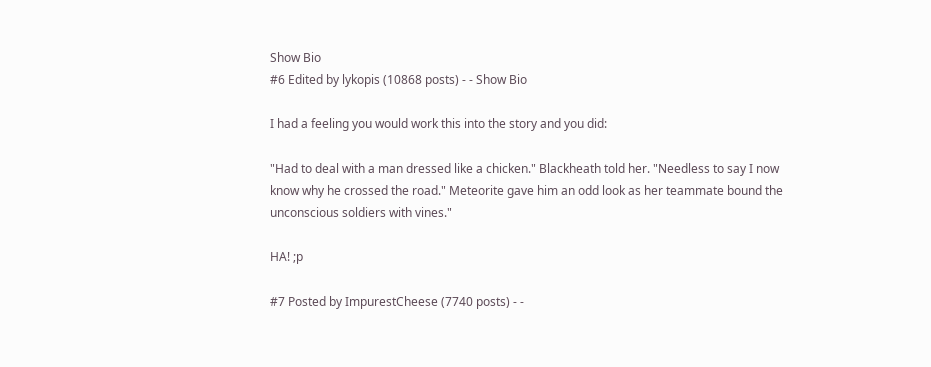Show Bio
#6 Edited by lykopis (10868 posts) - - Show Bio

I had a feeling you would work this into the story and you did:

"Had to deal with a man dressed like a chicken." Blackheath told her. "Needless to say I now know why he crossed the road." Meteorite gave him an odd look as her teammate bound the unconscious soldiers with vines."

HA! ;p

#7 Posted by ImpurestCheese (7740 posts) - -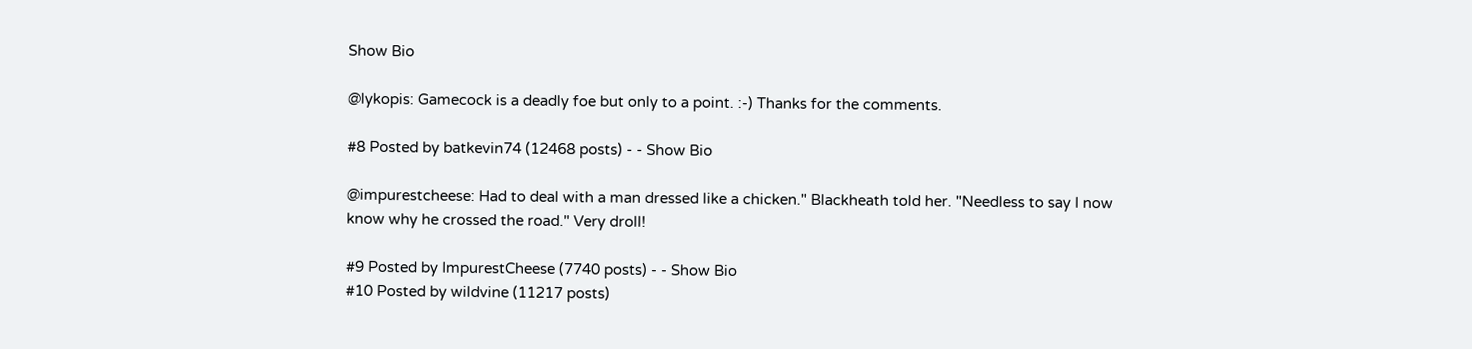Show Bio

@lykopis: Gamecock is a deadly foe but only to a point. :-) Thanks for the comments.

#8 Posted by batkevin74 (12468 posts) - - Show Bio

@impurestcheese: Had to deal with a man dressed like a chicken." Blackheath told her. "Needless to say I now know why he crossed the road." Very droll!

#9 Posted by ImpurestCheese (7740 posts) - - Show Bio
#10 Posted by wildvine (11217 posts)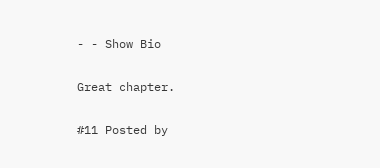- - Show Bio

Great chapter.

#11 Posted by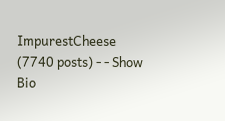ImpurestCheese (7740 posts) - - Show Bio